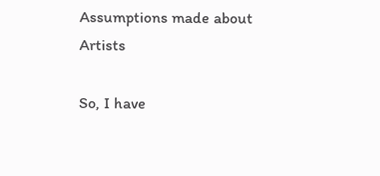Assumptions made about Artists

So, I have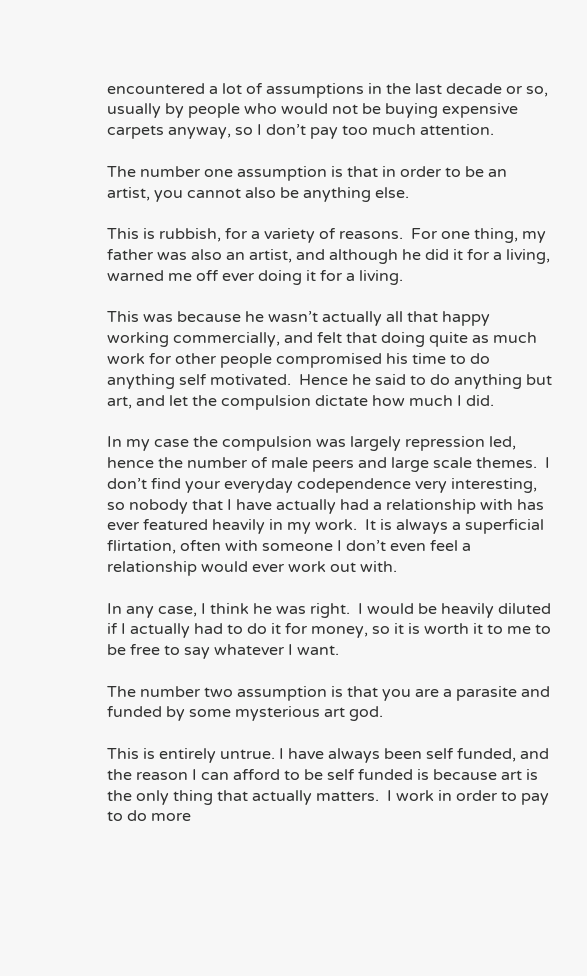encountered a lot of assumptions in the last decade or so, usually by people who would not be buying expensive carpets anyway, so I don’t pay too much attention.

The number one assumption is that in order to be an artist, you cannot also be anything else.

This is rubbish, for a variety of reasons.  For one thing, my father was also an artist, and although he did it for a living, warned me off ever doing it for a living.

This was because he wasn’t actually all that happy working commercially, and felt that doing quite as much work for other people compromised his time to do anything self motivated.  Hence he said to do anything but art, and let the compulsion dictate how much I did.

In my case the compulsion was largely repression led, hence the number of male peers and large scale themes.  I don’t find your everyday codependence very interesting, so nobody that I have actually had a relationship with has ever featured heavily in my work.  It is always a superficial flirtation, often with someone I don’t even feel a relationship would ever work out with.

In any case, I think he was right.  I would be heavily diluted if I actually had to do it for money, so it is worth it to me to be free to say whatever I want.

The number two assumption is that you are a parasite and funded by some mysterious art god.

This is entirely untrue. I have always been self funded, and the reason I can afford to be self funded is because art is the only thing that actually matters.  I work in order to pay to do more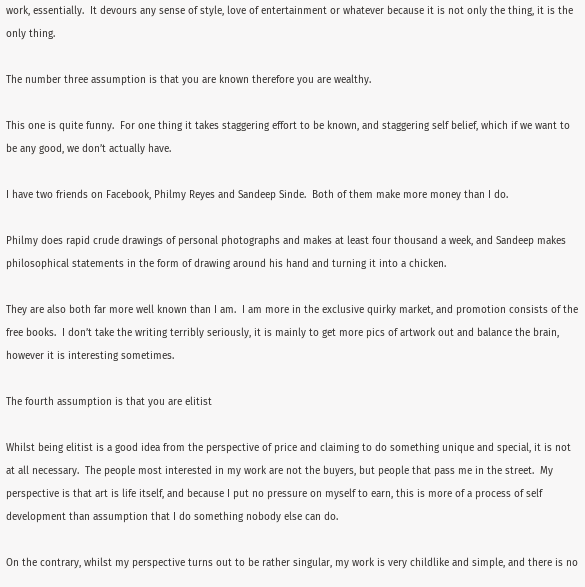work, essentially.  It devours any sense of style, love of entertainment or whatever because it is not only the thing, it is the only thing.

The number three assumption is that you are known therefore you are wealthy.

This one is quite funny.  For one thing it takes staggering effort to be known, and staggering self belief, which if we want to be any good, we don’t actually have.

I have two friends on Facebook, Philmy Reyes and Sandeep Sinde.  Both of them make more money than I do.

Philmy does rapid crude drawings of personal photographs and makes at least four thousand a week, and Sandeep makes philosophical statements in the form of drawing around his hand and turning it into a chicken.

They are also both far more well known than I am.  I am more in the exclusive quirky market, and promotion consists of the free books.  I don’t take the writing terribly seriously, it is mainly to get more pics of artwork out and balance the brain, however it is interesting sometimes.

The fourth assumption is that you are elitist

Whilst being elitist is a good idea from the perspective of price and claiming to do something unique and special, it is not at all necessary.  The people most interested in my work are not the buyers, but people that pass me in the street.  My perspective is that art is life itself, and because I put no pressure on myself to earn, this is more of a process of self development than assumption that I do something nobody else can do.

On the contrary, whilst my perspective turns out to be rather singular, my work is very childlike and simple, and there is no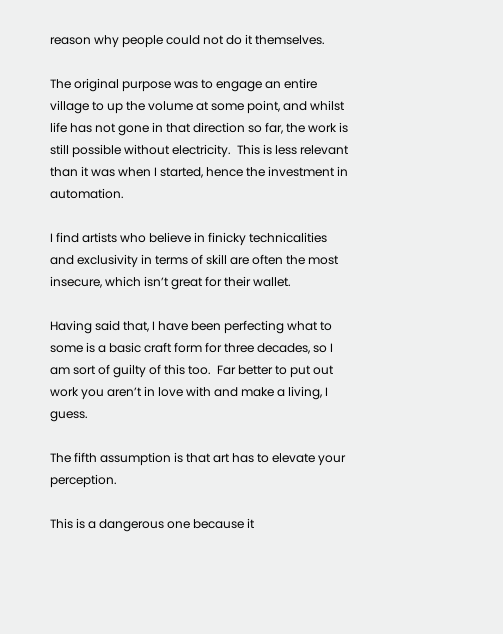reason why people could not do it themselves.

The original purpose was to engage an entire village to up the volume at some point, and whilst life has not gone in that direction so far, the work is still possible without electricity.  This is less relevant than it was when I started, hence the investment in automation.

I find artists who believe in finicky technicalities and exclusivity in terms of skill are often the most insecure, which isn’t great for their wallet.

Having said that, I have been perfecting what to some is a basic craft form for three decades, so I am sort of guilty of this too.  Far better to put out work you aren’t in love with and make a living, I guess.

The fifth assumption is that art has to elevate your perception.

This is a dangerous one because it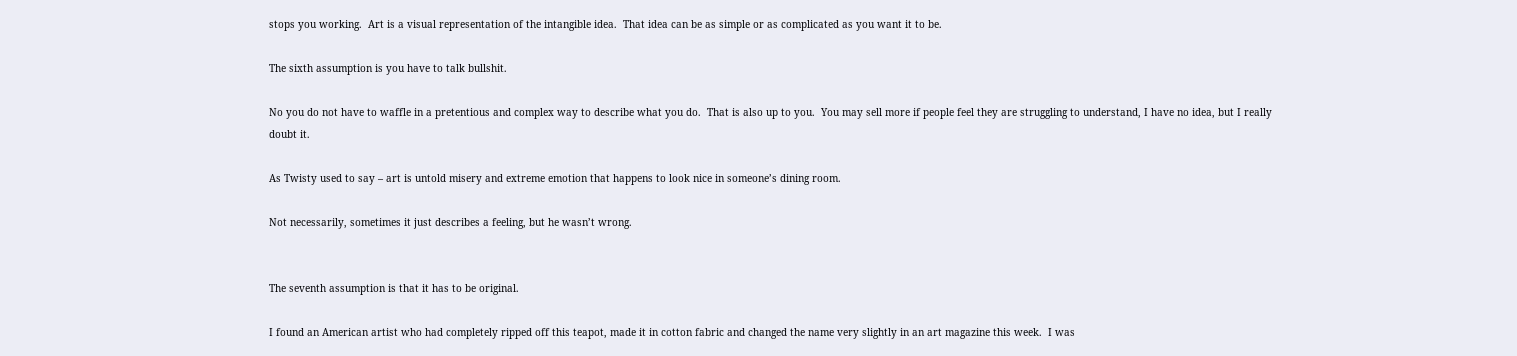stops you working.  Art is a visual representation of the intangible idea.  That idea can be as simple or as complicated as you want it to be.

The sixth assumption is you have to talk bullshit.

No you do not have to waffle in a pretentious and complex way to describe what you do.  That is also up to you.  You may sell more if people feel they are struggling to understand, I have no idea, but I really doubt it.

As Twisty used to say – art is untold misery and extreme emotion that happens to look nice in someone’s dining room.

Not necessarily, sometimes it just describes a feeling, but he wasn’t wrong.


The seventh assumption is that it has to be original.

I found an American artist who had completely ripped off this teapot, made it in cotton fabric and changed the name very slightly in an art magazine this week.  I was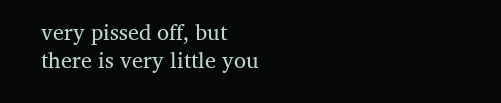very pissed off, but there is very little you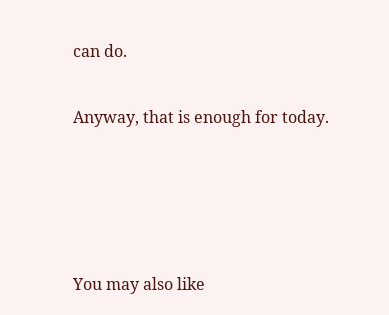can do.

Anyway, that is enough for today.




You may also like